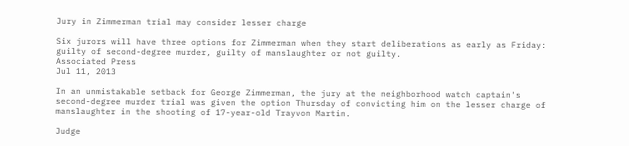Jury in Zimmerman trial may consider lesser charge

Six jurors will have three options for Zimmerman when they start deliberations as early as Friday: guilty of second-degree murder, guilty of manslaughter or not guilty.
Associated Press
Jul 11, 2013

In an unmistakable setback for George Zimmerman, the jury at the neighborhood watch captain's second-degree murder trial was given the option Thursday of convicting him on the lesser charge of manslaughter in the shooting of 17-year-old Trayvon Martin.

Judge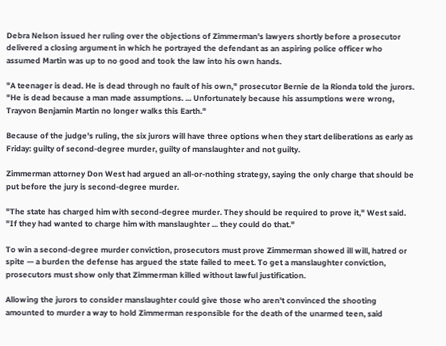Debra Nelson issued her ruling over the objections of Zimmerman's lawyers shortly before a prosecutor delivered a closing argument in which he portrayed the defendant as an aspiring police officer who assumed Martin was up to no good and took the law into his own hands.

"A teenager is dead. He is dead through no fault of his own," prosecutor Bernie de la Rionda told the jurors. "He is dead because a man made assumptions. ... Unfortunately because his assumptions were wrong, Trayvon Benjamin Martin no longer walks this Earth."

Because of the judge's ruling, the six jurors will have three options when they start deliberations as early as Friday: guilty of second-degree murder, guilty of manslaughter and not guilty.

Zimmerman attorney Don West had argued an all-or-nothing strategy, saying the only charge that should be put before the jury is second-degree murder.

"The state has charged him with second-degree murder. They should be required to prove it," West said. "If they had wanted to charge him with manslaughter ... they could do that."

To win a second-degree murder conviction, prosecutors must prove Zimmerman showed ill will, hatred or spite — a burden the defense has argued the state failed to meet. To get a manslaughter conviction, prosecutors must show only that Zimmerman killed without lawful justification.

Allowing the jurors to consider manslaughter could give those who aren't convinced the shooting amounted to murder a way to hold Zimmerman responsible for the death of the unarmed teen, said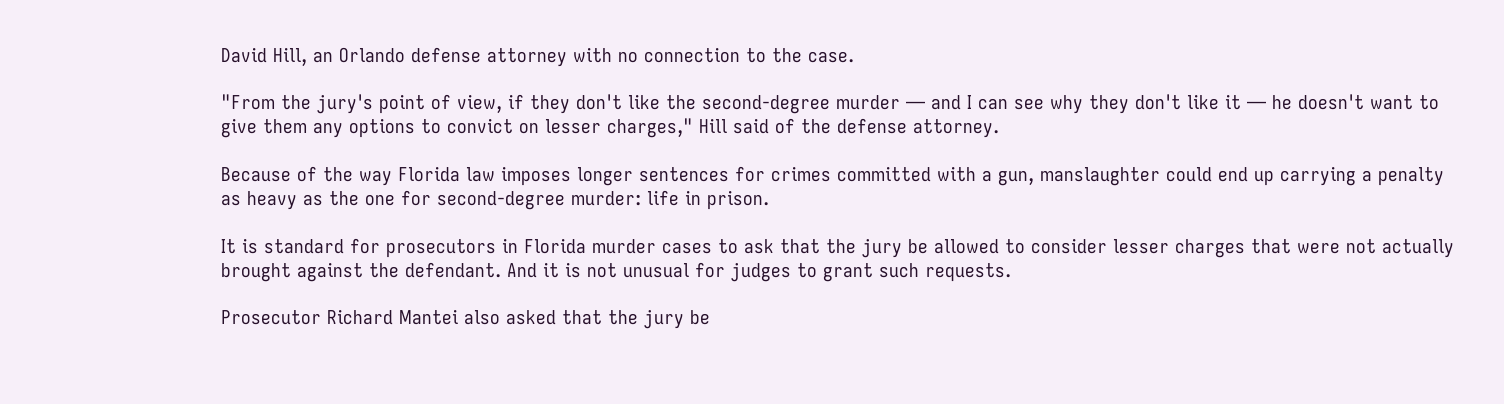David Hill, an Orlando defense attorney with no connection to the case.

"From the jury's point of view, if they don't like the second-degree murder — and I can see why they don't like it — he doesn't want to give them any options to convict on lesser charges," Hill said of the defense attorney.

Because of the way Florida law imposes longer sentences for crimes committed with a gun, manslaughter could end up carrying a penalty as heavy as the one for second-degree murder: life in prison.

It is standard for prosecutors in Florida murder cases to ask that the jury be allowed to consider lesser charges that were not actually brought against the defendant. And it is not unusual for judges to grant such requests.

Prosecutor Richard Mantei also asked that the jury be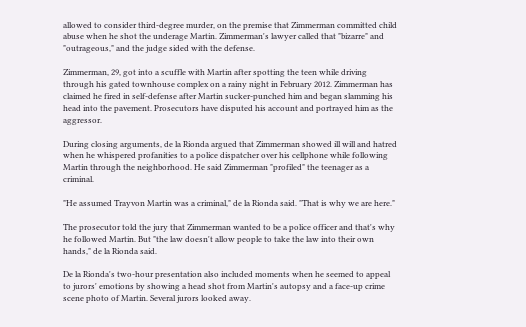allowed to consider third-degree murder, on the premise that Zimmerman committed child abuse when he shot the underage Martin. Zimmerman's lawyer called that "bizarre" and "outrageous," and the judge sided with the defense.

Zimmerman, 29, got into a scuffle with Martin after spotting the teen while driving through his gated townhouse complex on a rainy night in February 2012. Zimmerman has claimed he fired in self-defense after Martin sucker-punched him and began slamming his head into the pavement. Prosecutors have disputed his account and portrayed him as the aggressor.

During closing arguments, de la Rionda argued that Zimmerman showed ill will and hatred when he whispered profanities to a police dispatcher over his cellphone while following Martin through the neighborhood. He said Zimmerman "profiled" the teenager as a criminal.

"He assumed Trayvon Martin was a criminal," de la Rionda said. "That is why we are here."

The prosecutor told the jury that Zimmerman wanted to be a police officer and that's why he followed Martin. But "the law doesn't allow people to take the law into their own hands," de la Rionda said.

De la Rionda's two-hour presentation also included moments when he seemed to appeal to jurors' emotions by showing a head shot from Martin's autopsy and a face-up crime scene photo of Martin. Several jurors looked away.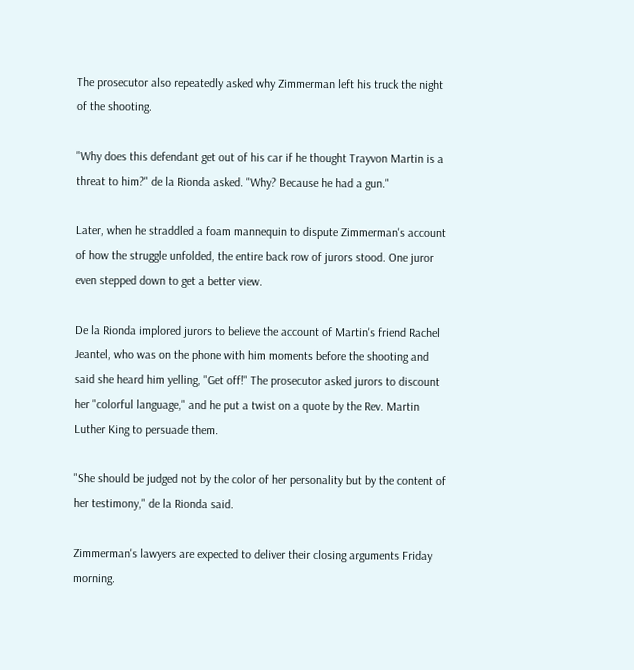The prosecutor also repeatedly asked why Zimmerman left his truck the night of the shooting.

"Why does this defendant get out of his car if he thought Trayvon Martin is a threat to him?" de la Rionda asked. "Why? Because he had a gun."

Later, when he straddled a foam mannequin to dispute Zimmerman's account of how the struggle unfolded, the entire back row of jurors stood. One juror even stepped down to get a better view.

De la Rionda implored jurors to believe the account of Martin's friend Rachel Jeantel, who was on the phone with him moments before the shooting and said she heard him yelling, "Get off!" The prosecutor asked jurors to discount her "colorful language," and he put a twist on a quote by the Rev. Martin Luther King to persuade them.

"She should be judged not by the color of her personality but by the content of her testimony," de la Rionda said.

Zimmerman's lawyers are expected to deliver their closing arguments Friday morning.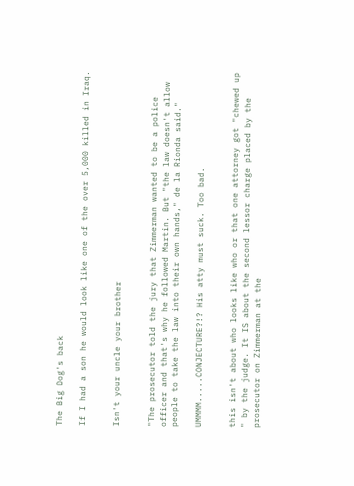The Big Dog's back

If I had a son he would look like one of the over 5,000 killed in Iraq.


Isn't your uncle your brother


"The prosecutor told the jury that Zimmerman wanted to be a police officer and that's why he followed Martin. But "the law doesn't allow people to take the law into their own hands," de la Rionda said."

UMMMM.....CONJECTURE?!? His atty must suck. Too bad.


this isn't about who looks like who or that one attorney got "chewed up " by the judge. It IS about the second lessor charge placed by the prosecutor on Zimmerman at the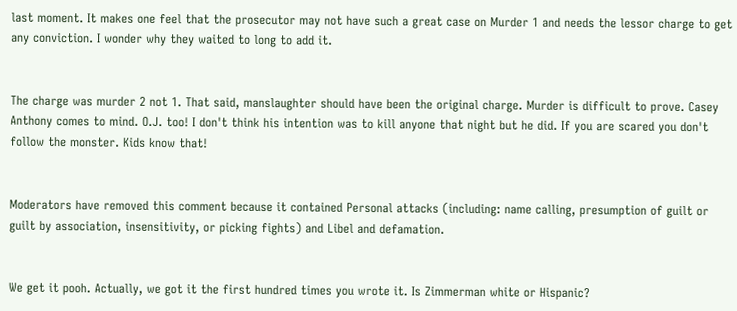last moment. It makes one feel that the prosecutor may not have such a great case on Murder 1 and needs the lessor charge to get any conviction. I wonder why they waited to long to add it.


The charge was murder 2 not 1. That said, manslaughter should have been the original charge. Murder is difficult to prove. Casey Anthony comes to mind. O.J. too! I don't think his intention was to kill anyone that night but he did. If you are scared you don't follow the monster. Kids know that!


Moderators have removed this comment because it contained Personal attacks (including: name calling, presumption of guilt or guilt by association, insensitivity, or picking fights) and Libel and defamation.


We get it pooh. Actually, we got it the first hundred times you wrote it. Is Zimmerman white or Hispanic?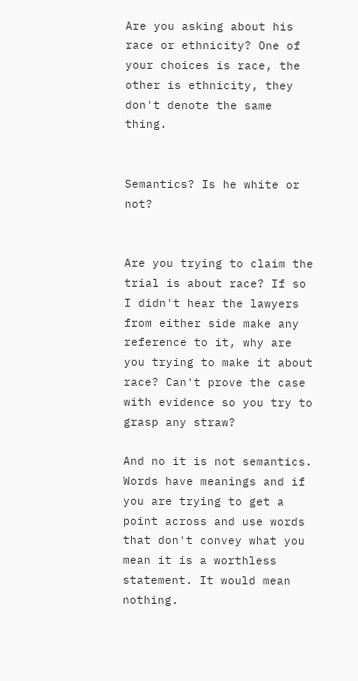Are you asking about his race or ethnicity? One of your choices is race, the other is ethnicity, they don't denote the same thing.


Semantics? Is he white or not?


Are you trying to claim the trial is about race? If so I didn't hear the lawyers from either side make any reference to it, why are you trying to make it about race? Can't prove the case with evidence so you try to grasp any straw?

And no it is not semantics. Words have meanings and if you are trying to get a point across and use words that don't convey what you mean it is a worthless statement. It would mean nothing.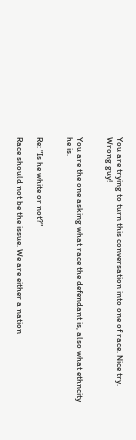You are trying to turn this conversation into one of race. Nice try. Wrong guy!


You are the one asking what race the defendant is, also what ethncity he is.


Re: "Is he white or not?"

Race should not be the issue. We are either a nation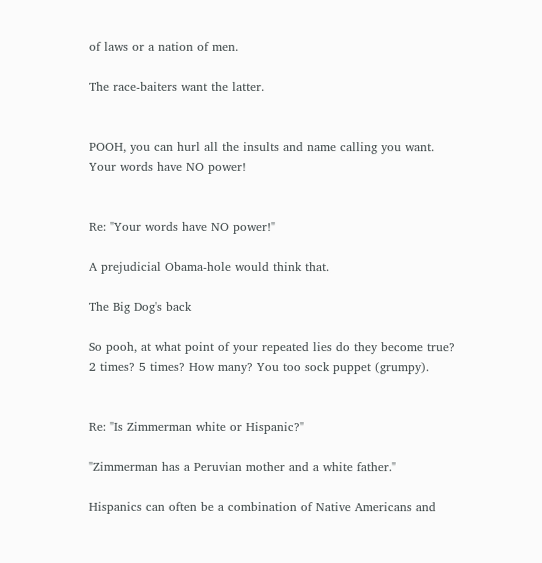of laws or a nation of men.

The race-baiters want the latter.


POOH, you can hurl all the insults and name calling you want. Your words have NO power!


Re: "Your words have NO power!"

A prejudicial Obama-hole would think that.

The Big Dog's back

So pooh, at what point of your repeated lies do they become true? 2 times? 5 times? How many? You too sock puppet (grumpy).


Re: "Is Zimmerman white or Hispanic?"

"Zimmerman has a Peruvian mother and a white father."

Hispanics can often be a combination of Native Americans and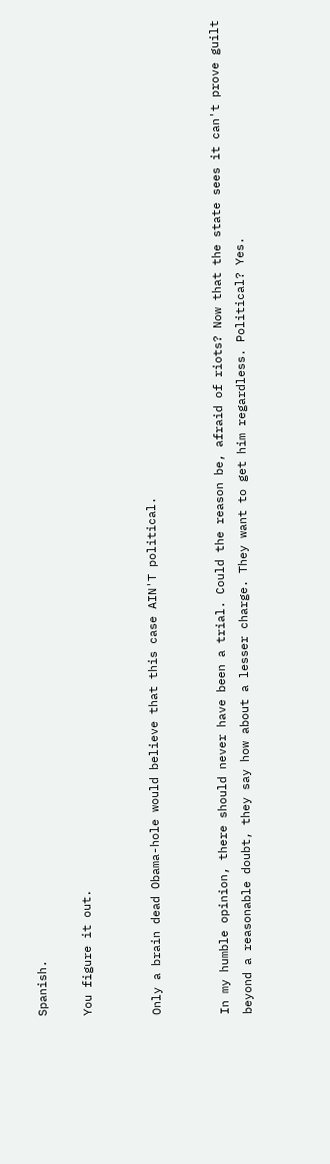Spanish.

You figure it out.


Only a brain dead Obama-hole would believe that this case AIN'T political.


In my humble opinion, there should never have been a trial. Could the reason be, afraid of riots? Now that the state sees it can't prove guilt beyond a reasonable doubt, they say how about a lesser charge. They want to get him regardless. Political? Yes.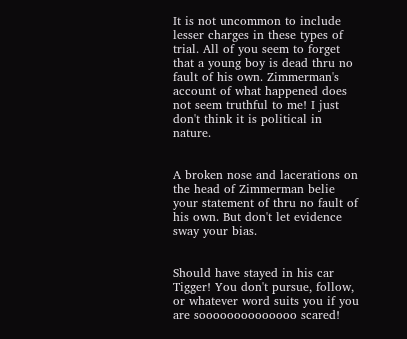It is not uncommon to include lesser charges in these types of trial. All of you seem to forget that a young boy is dead thru no fault of his own. Zimmerman's account of what happened does not seem truthful to me! I just don't think it is political in nature.


A broken nose and lacerations on the head of Zimmerman belie your statement of thru no fault of his own. But don't let evidence sway your bias.


Should have stayed in his car Tigger! You don't pursue, follow, or whatever word suits you if you are soooooooooooooo scared!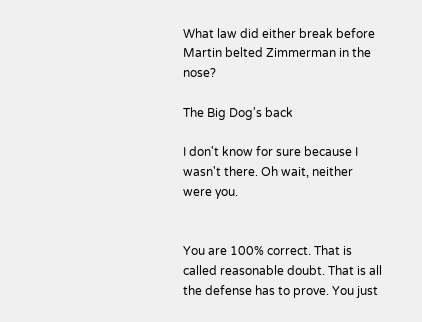What law did either break before Martin belted Zimmerman in the nose?

The Big Dog's back

I don't know for sure because I wasn't there. Oh wait, neither were you.


You are 100% correct. That is called reasonable doubt. That is all the defense has to prove. You just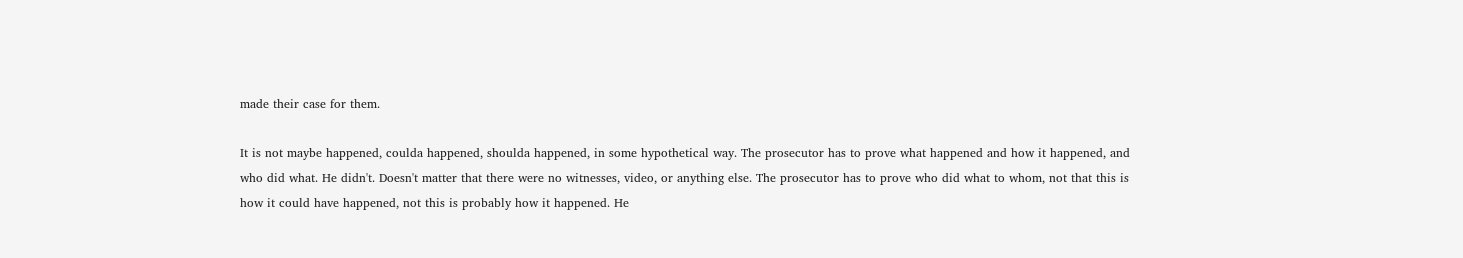made their case for them.

It is not maybe happened, coulda happened, shoulda happened, in some hypothetical way. The prosecutor has to prove what happened and how it happened, and who did what. He didn't. Doesn't matter that there were no witnesses, video, or anything else. The prosecutor has to prove who did what to whom, not that this is how it could have happened, not this is probably how it happened. He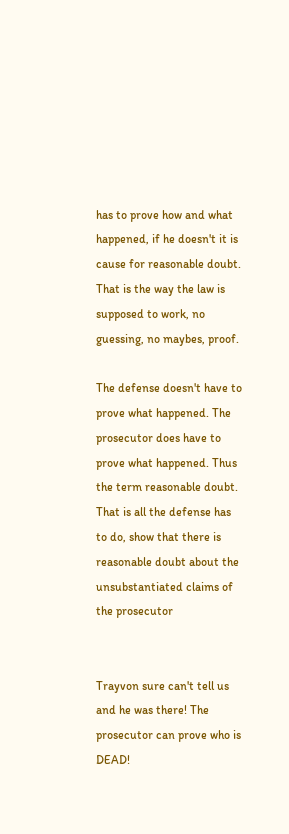has to prove how and what happened, if he doesn't it is cause for reasonable doubt. That is the way the law is supposed to work, no guessing, no maybes, proof.

The defense doesn't have to prove what happened. The prosecutor does have to prove what happened. Thus the term reasonable doubt. That is all the defense has to do, show that there is reasonable doubt about the unsubstantiated claims of the prosecutor


Trayvon sure can't tell us and he was there! The prosecutor can prove who is DEAD!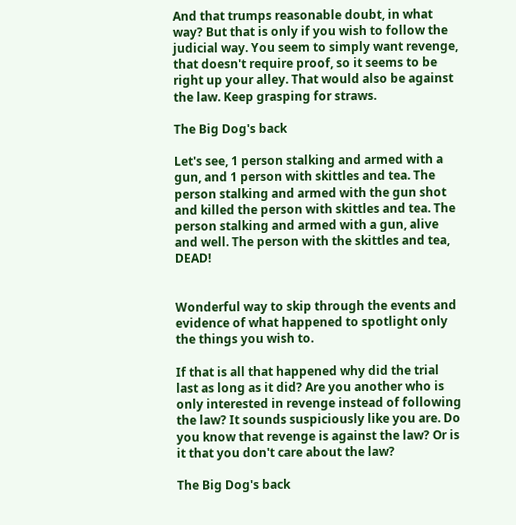And that trumps reasonable doubt, in what way? But that is only if you wish to follow the judicial way. You seem to simply want revenge, that doesn't require proof, so it seems to be right up your alley. That would also be against the law. Keep grasping for straws.

The Big Dog's back

Let's see, 1 person stalking and armed with a gun, and 1 person with skittles and tea. The person stalking and armed with the gun shot and killed the person with skittles and tea. The person stalking and armed with a gun, alive and well. The person with the skittles and tea, DEAD!


Wonderful way to skip through the events and evidence of what happened to spotlight only the things you wish to.

If that is all that happened why did the trial last as long as it did? Are you another who is only interested in revenge instead of following the law? It sounds suspiciously like you are. Do you know that revenge is against the law? Or is it that you don't care about the law?

The Big Dog's back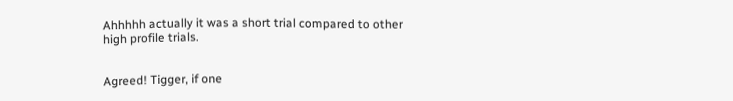Ahhhhh actually it was a short trial compared to other high profile trials.


Agreed! Tigger, if one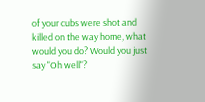of your cubs were shot and killed on the way home, what would you do? Would you just say "Oh well"?